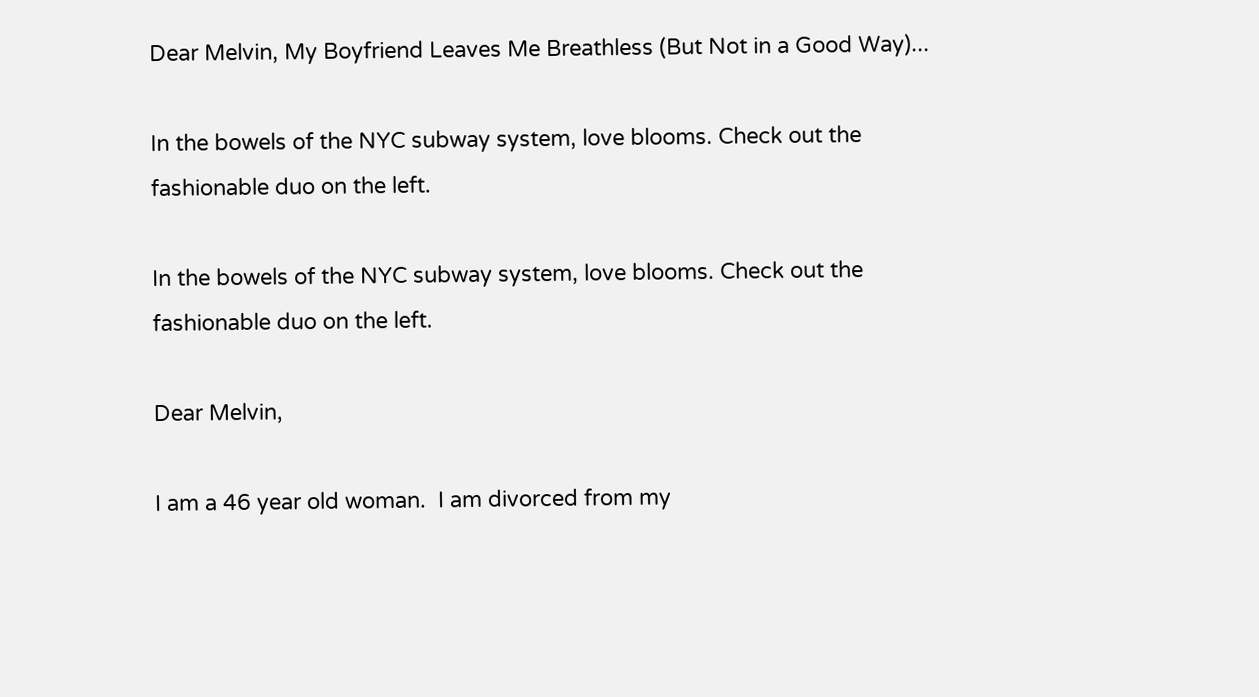Dear Melvin, My Boyfriend Leaves Me Breathless (But Not in a Good Way)...

In the bowels of the NYC subway system, love blooms. Check out the fashionable duo on the left.

In the bowels of the NYC subway system, love blooms. Check out the fashionable duo on the left.

Dear Melvin,

I am a 46 year old woman.  I am divorced from my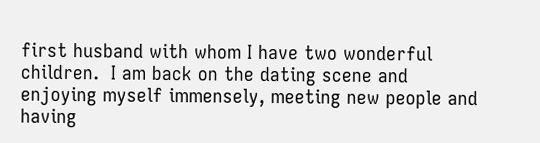first husband with whom I have two wonderful children.  I am back on the dating scene and enjoying myself immensely, meeting new people and having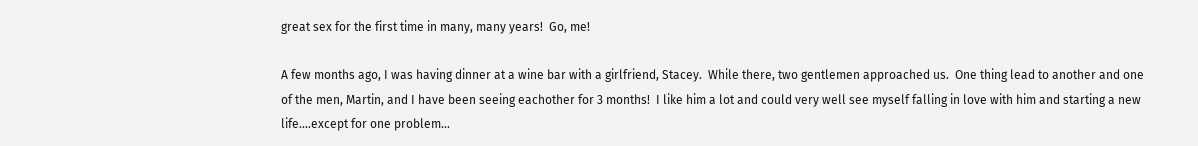great sex for the first time in many, many years!  Go, me!

A few months ago, I was having dinner at a wine bar with a girlfriend, Stacey.  While there, two gentlemen approached us.  One thing lead to another and one of the men, Martin, and I have been seeing eachother for 3 months!  I like him a lot and could very well see myself falling in love with him and starting a new life....except for one problem...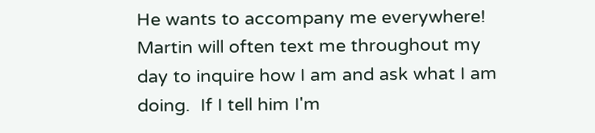He wants to accompany me everywhere!  Martin will often text me throughout my day to inquire how I am and ask what I am doing.  If I tell him I'm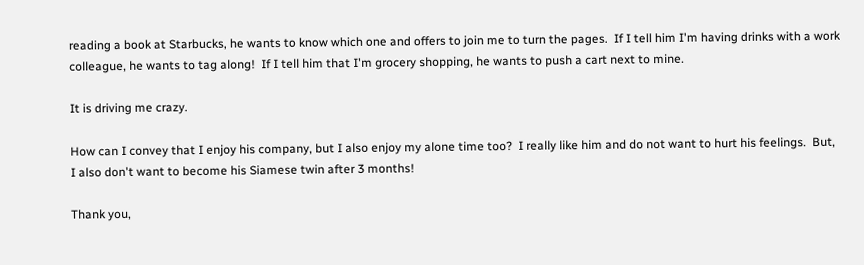reading a book at Starbucks, he wants to know which one and offers to join me to turn the pages.  If I tell him I'm having drinks with a work colleague, he wants to tag along!  If I tell him that I'm grocery shopping, he wants to push a cart next to mine.

It is driving me crazy.

How can I convey that I enjoy his company, but I also enjoy my alone time too?  I really like him and do not want to hurt his feelings.  But, I also don't want to become his Siamese twin after 3 months!

Thank you,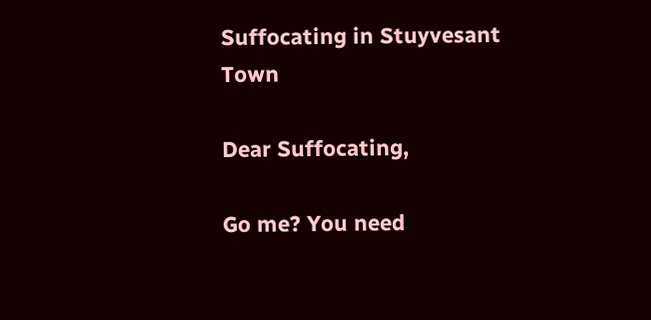Suffocating in Stuyvesant Town

Dear Suffocating,

Go me? You need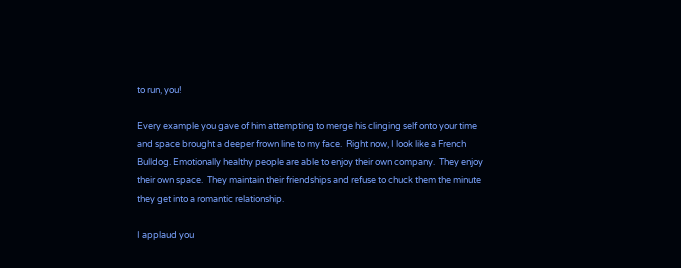to run, you!

Every example you gave of him attempting to merge his clinging self onto your time and space brought a deeper frown line to my face.  Right now, I look like a French Bulldog. Emotionally healthy people are able to enjoy their own company.  They enjoy their own space.  They maintain their friendships and refuse to chuck them the minute they get into a romantic relationship.

I applaud you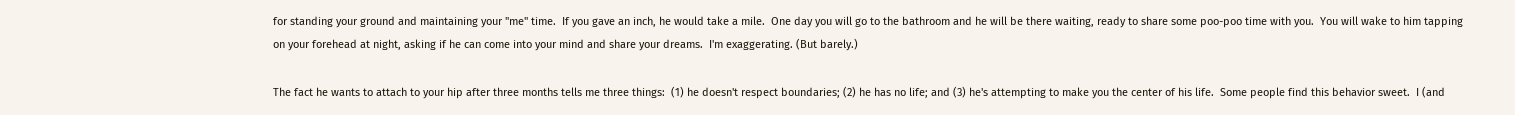for standing your ground and maintaining your "me" time.  If you gave an inch, he would take a mile.  One day you will go to the bathroom and he will be there waiting, ready to share some poo-poo time with you.  You will wake to him tapping on your forehead at night, asking if he can come into your mind and share your dreams.  I'm exaggerating. (But barely.)

The fact he wants to attach to your hip after three months tells me three things:  (1) he doesn't respect boundaries; (2) he has no life; and (3) he's attempting to make you the center of his life.  Some people find this behavior sweet.  I (and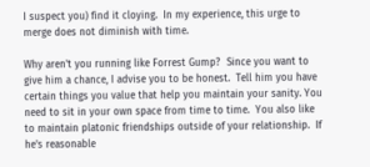I suspect you) find it cloying.  In my experience, this urge to merge does not diminish with time.

Why aren't you running like Forrest Gump?  Since you want to give him a chance, I advise you to be honest.  Tell him you have certain things you value that help you maintain your sanity. You need to sit in your own space from time to time.  You also like to maintain platonic friendships outside of your relationship.  If he's reasonable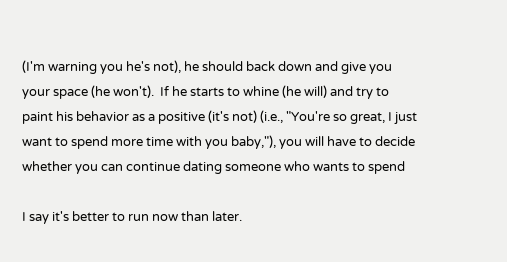(I'm warning you he's not), he should back down and give you your space (he won't).  If he starts to whine (he will) and try to paint his behavior as a positive (it's not) (i.e., "You're so great, I just want to spend more time with you baby,"), you will have to decide whether you can continue dating someone who wants to spend

I say it's better to run now than later.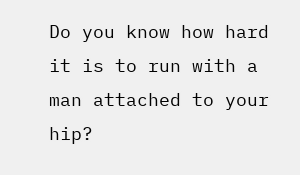Do you know how hard it is to run with a man attached to your hip?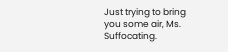Just trying to bring you some air, Ms. Suffocating.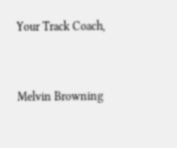Your Track Coach,


Melvin Browning